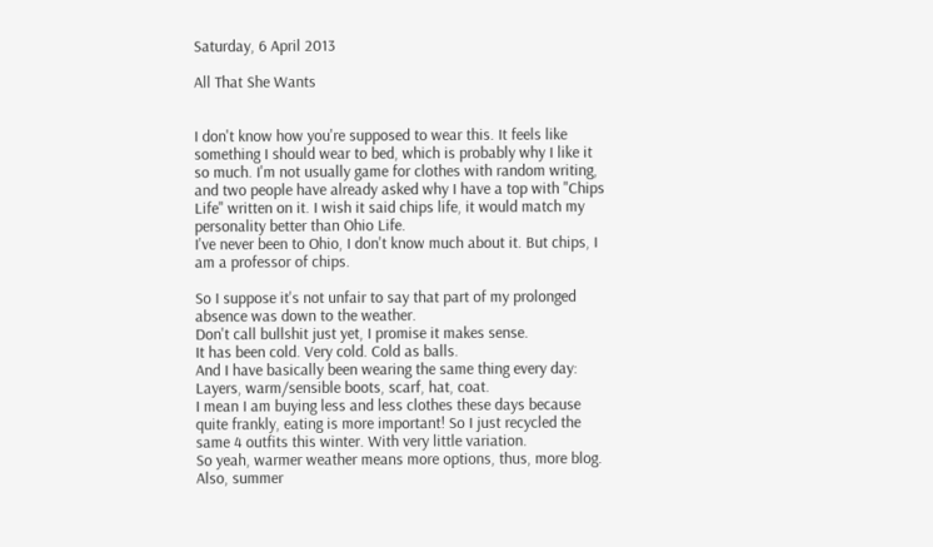Saturday, 6 April 2013

All That She Wants


I don't know how you're supposed to wear this. It feels like something I should wear to bed, which is probably why I like it so much. I'm not usually game for clothes with random writing, and two people have already asked why I have a top with "Chips Life" written on it. I wish it said chips life, it would match my personality better than Ohio Life.
I've never been to Ohio, I don't know much about it. But chips, I am a professor of chips.

So I suppose it's not unfair to say that part of my prolonged absence was down to the weather.
Don't call bullshit just yet, I promise it makes sense.
It has been cold. Very cold. Cold as balls.
And I have basically been wearing the same thing every day:
Layers, warm/sensible boots, scarf, hat, coat.
I mean I am buying less and less clothes these days because quite frankly, eating is more important! So I just recycled the same 4 outfits this winter. With very little variation.
So yeah, warmer weather means more options, thus, more blog.
Also, summer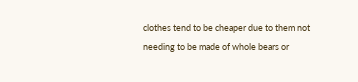clothes tend to be cheaper due to them not needing to be made of whole bears or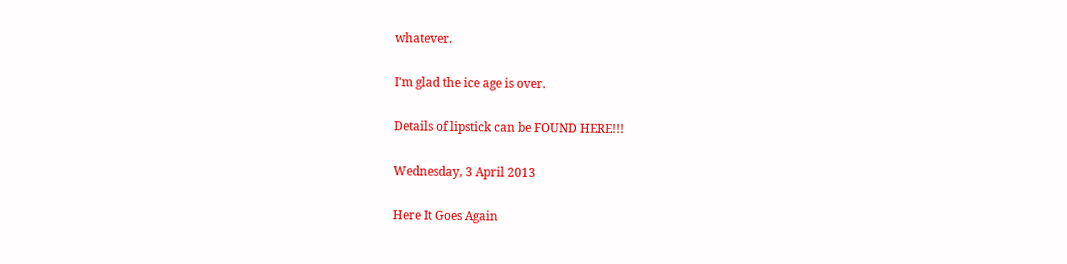whatever.

I'm glad the ice age is over.

Details of lipstick can be FOUND HERE!!!

Wednesday, 3 April 2013

Here It Goes Again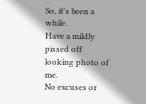So, it's been a while.
Have a mildly pissed off looking photo of me.
No excuses or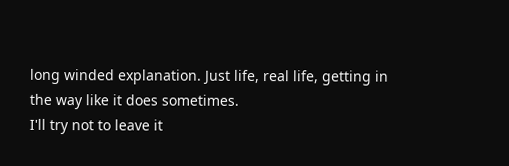long winded explanation. Just life, real life, getting in the way like it does sometimes.
I'll try not to leave it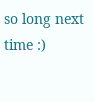so long next time :)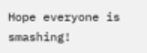Hope everyone is smashing!